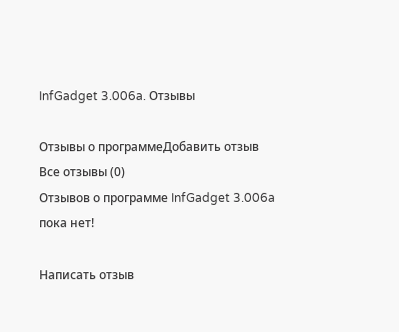InfGadget 3.006a. Отзывы

Отзывы о программеДобавить отзыв Все отзывы (0)
Отзывов о программе InfGadget 3.006a пока нет!

Написать отзыв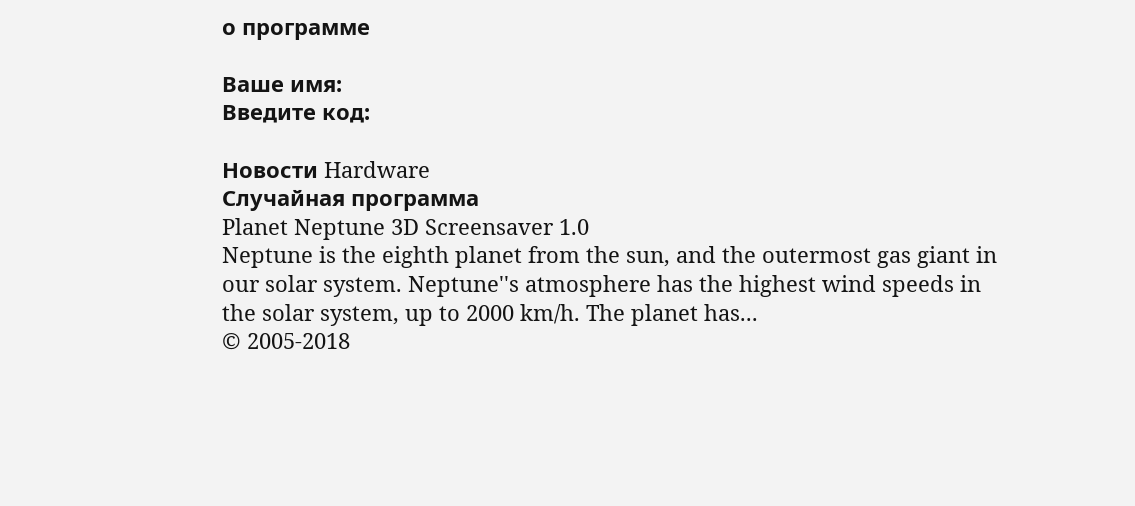о программе

Ваше имя:
Введите код:

Новости Hardware
Случайная программа
Planet Neptune 3D Screensaver 1.0
Neptune is the eighth planet from the sun, and the outermost gas giant in our solar system. Neptune''s atmosphere has the highest wind speeds in the solar system, up to 2000 km/h. The planet has...
© 2005-2018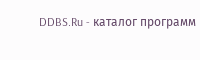DDBS.Ru - каталог программ